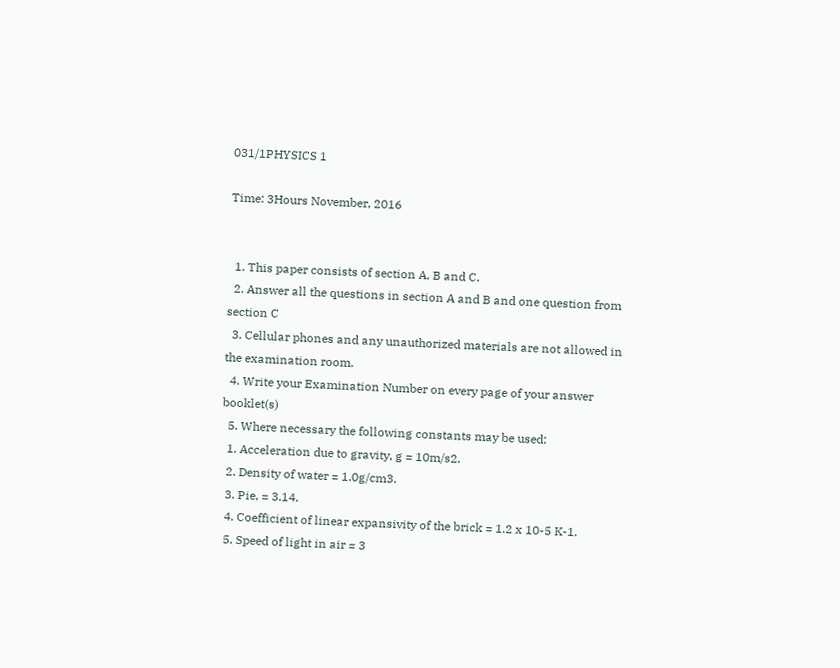031/1PHYSICS 1

Time: 3Hours November, 2016


  1. This paper consists of section A, B and C.
  2. Answer all the questions in section A and B and one question from section C
  3. Cellular phones and any unauthorized materials are not allowed in the examination room.
  4. Write your Examination Number on every page of your answer booklet(s)
  5. Where necessary the following constants may be used:
  1. Acceleration due to gravity, g = 10m/s2.
  2. Density of water = 1.0g/cm3.
  3. Pie, = 3.14.
  4. Coefficient of linear expansivity of the brick = 1.2 x 10-5 K-1.
  5. Speed of light in air = 3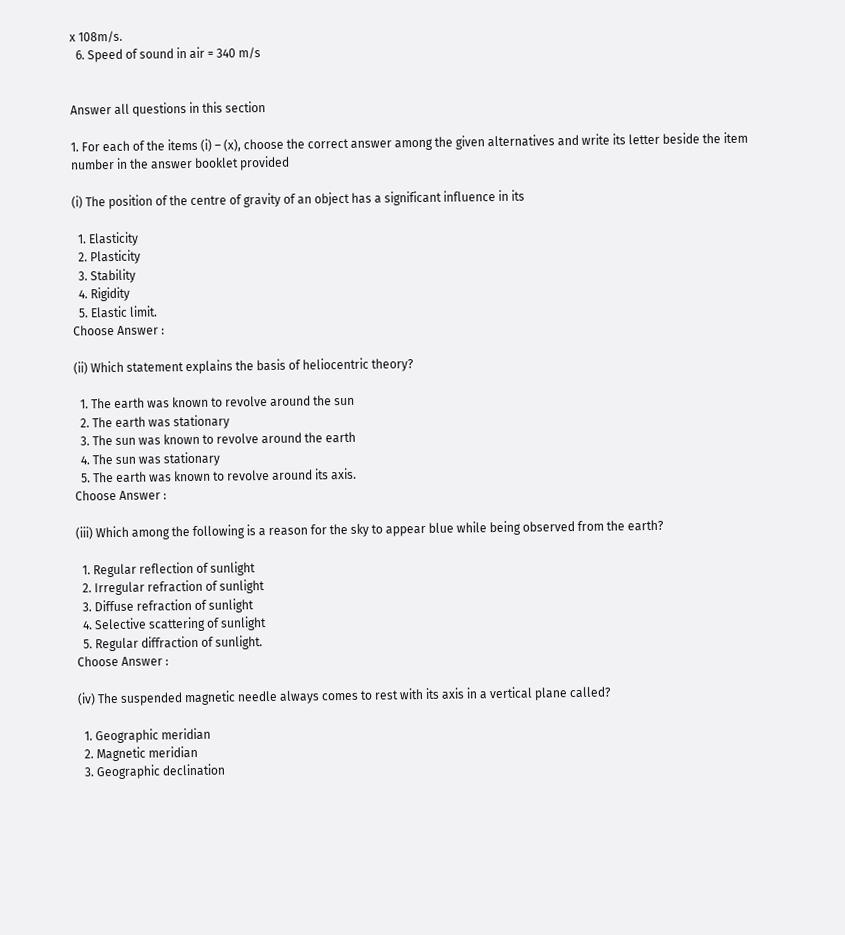x 108m/s.
  6. Speed of sound in air = 340 m/s


Answer all questions in this section

1. For each of the items (i) – (x), choose the correct answer among the given alternatives and write its letter beside the item number in the answer booklet provided

(i) The position of the centre of gravity of an object has a significant influence in its

  1. Elasticity
  2. Plasticity
  3. Stability
  4. Rigidity
  5. Elastic limit.
Choose Answer :

(ii) Which statement explains the basis of heliocentric theory?

  1. The earth was known to revolve around the sun
  2. The earth was stationary
  3. The sun was known to revolve around the earth
  4. The sun was stationary
  5. The earth was known to revolve around its axis.
Choose Answer :

(iii) Which among the following is a reason for the sky to appear blue while being observed from the earth?

  1. Regular reflection of sunlight
  2. Irregular refraction of sunlight
  3. Diffuse refraction of sunlight
  4. Selective scattering of sunlight
  5. Regular diffraction of sunlight.
Choose Answer :

(iv) The suspended magnetic needle always comes to rest with its axis in a vertical plane called?

  1. Geographic meridian
  2. Magnetic meridian
  3. Geographic declination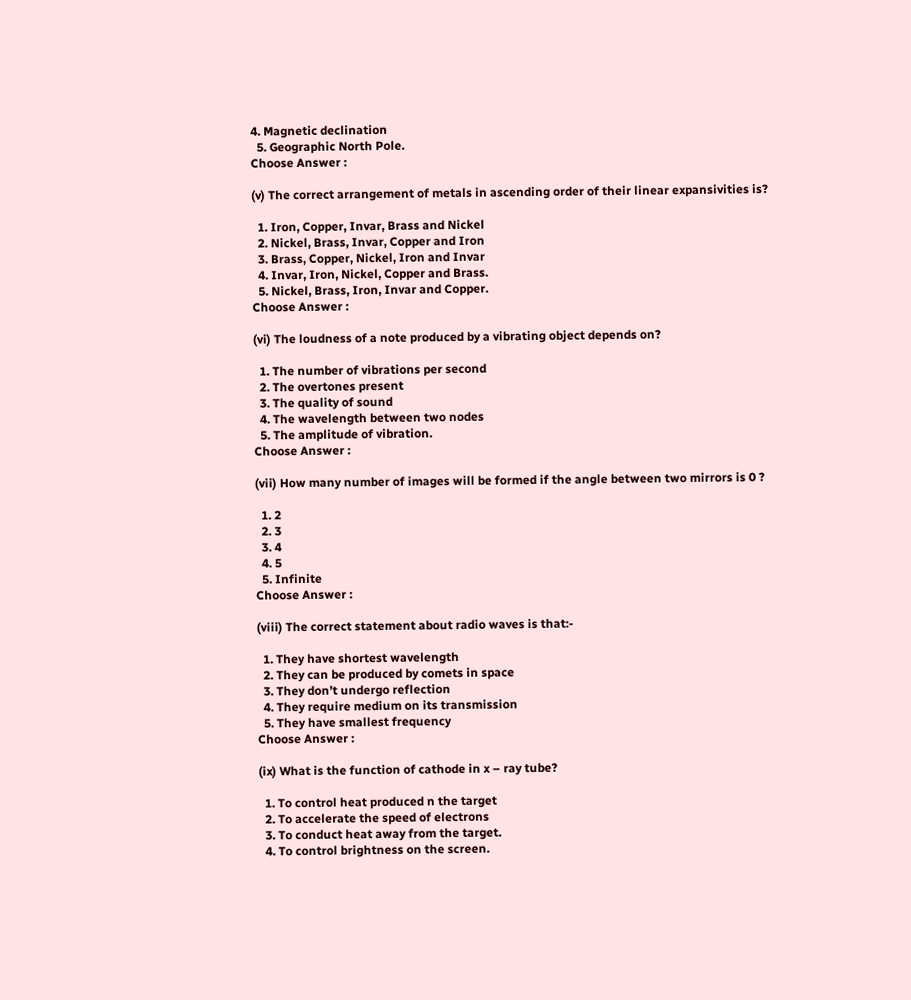4. Magnetic declination
  5. Geographic North Pole.
Choose Answer :

(v) The correct arrangement of metals in ascending order of their linear expansivities is?

  1. Iron, Copper, Invar, Brass and Nickel
  2. Nickel, Brass, Invar, Copper and Iron
  3. Brass, Copper, Nickel, Iron and Invar
  4. Invar, Iron, Nickel, Copper and Brass.
  5. Nickel, Brass, Iron, Invar and Copper.
Choose Answer :

(vi) The loudness of a note produced by a vibrating object depends on?

  1. The number of vibrations per second
  2. The overtones present
  3. The quality of sound
  4. The wavelength between two nodes
  5. The amplitude of vibration.
Choose Answer :

(vii) How many number of images will be formed if the angle between two mirrors is 0 ?

  1. 2
  2. 3
  3. 4
  4. 5
  5. Infinite
Choose Answer :

(viii) The correct statement about radio waves is that:-

  1. They have shortest wavelength
  2. They can be produced by comets in space
  3. They don’t undergo reflection
  4. They require medium on its transmission
  5. They have smallest frequency
Choose Answer :

(ix) What is the function of cathode in x – ray tube?

  1. To control heat produced n the target
  2. To accelerate the speed of electrons
  3. To conduct heat away from the target.
  4. To control brightness on the screen.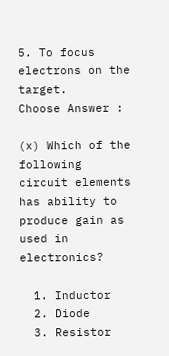5. To focus electrons on the target.
Choose Answer :

(x) Which of the following circuit elements has ability to produce gain as used in electronics?

  1. Inductor
  2. Diode
  3. Resistor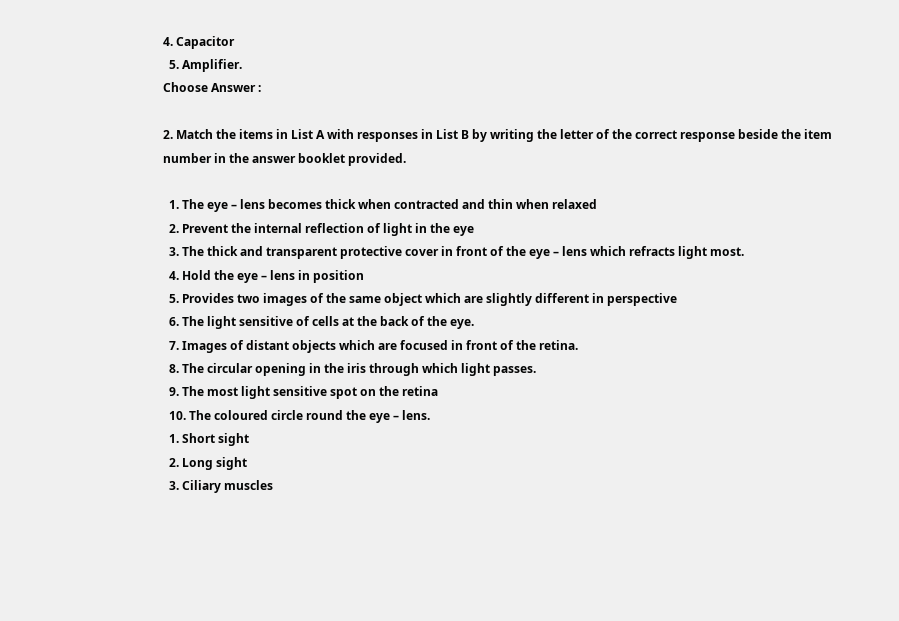4. Capacitor
  5. Amplifier.
Choose Answer :

2. Match the items in List A with responses in List B by writing the letter of the correct response beside the item number in the answer booklet provided.

  1. The eye – lens becomes thick when contracted and thin when relaxed
  2. Prevent the internal reflection of light in the eye
  3. The thick and transparent protective cover in front of the eye – lens which refracts light most.
  4. Hold the eye – lens in position
  5. Provides two images of the same object which are slightly different in perspective
  6. The light sensitive of cells at the back of the eye.
  7. Images of distant objects which are focused in front of the retina.
  8. The circular opening in the iris through which light passes.
  9. The most light sensitive spot on the retina
  10. The coloured circle round the eye – lens.
  1. Short sight
  2. Long sight
  3. Ciliary muscles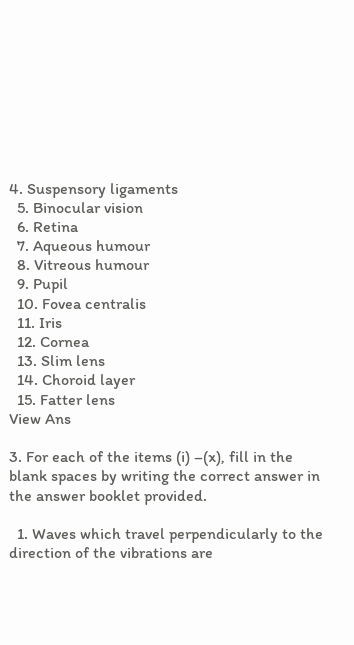4. Suspensory ligaments
  5. Binocular vision
  6. Retina
  7. Aqueous humour
  8. Vitreous humour
  9. Pupil
  10. Fovea centralis
  11. Iris
  12. Cornea
  13. Slim lens
  14. Choroid layer
  15. Fatter lens
View Ans

3. For each of the items (i) –(x), fill in the blank spaces by writing the correct answer in the answer booklet provided.

  1. Waves which travel perpendicularly to the direction of the vibrations are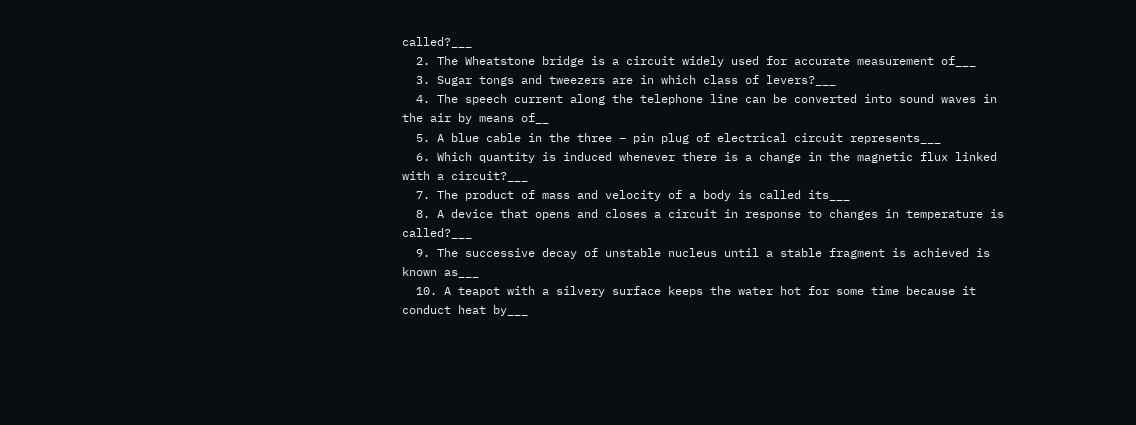called?___
  2. The Wheatstone bridge is a circuit widely used for accurate measurement of___
  3. Sugar tongs and tweezers are in which class of levers?___
  4. The speech current along the telephone line can be converted into sound waves in the air by means of__
  5. A blue cable in the three – pin plug of electrical circuit represents___
  6. Which quantity is induced whenever there is a change in the magnetic flux linked with a circuit?___
  7. The product of mass and velocity of a body is called its___
  8. A device that opens and closes a circuit in response to changes in temperature is called?___
  9. The successive decay of unstable nucleus until a stable fragment is achieved is known as___
  10. A teapot with a silvery surface keeps the water hot for some time because it conduct heat by___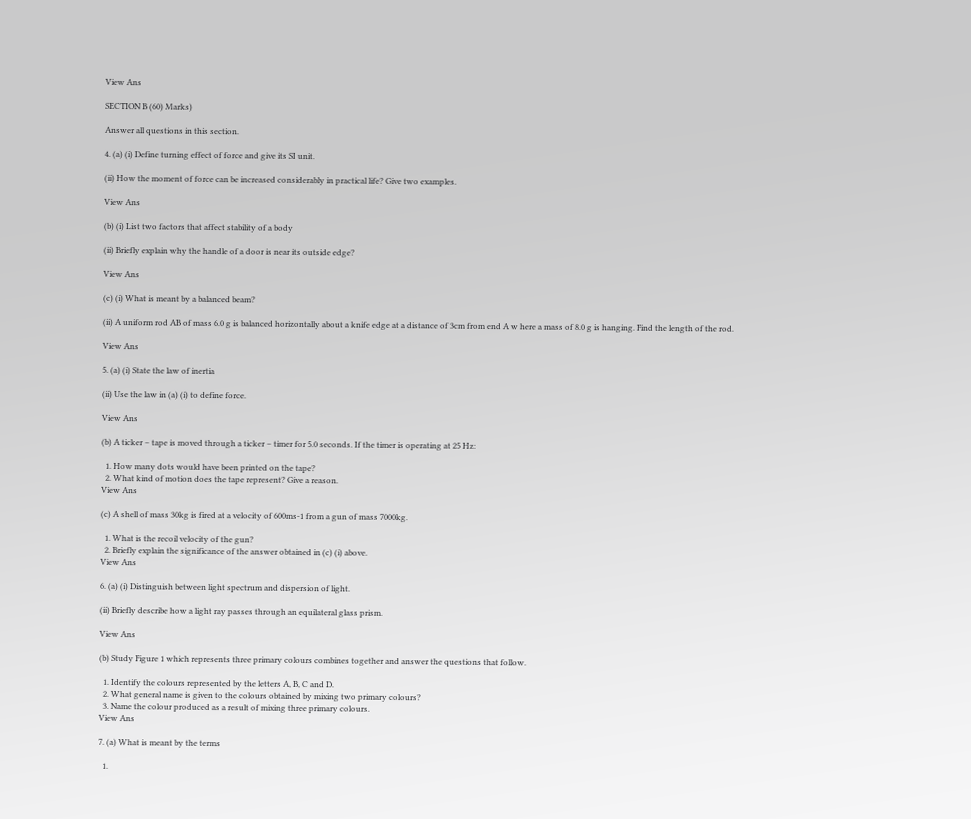View Ans

SECTION B (60) Marks)

Answer all questions in this section.

4. (a) (i) Define turning effect of force and give its SI unit.

(ii) How the moment of force can be increased considerably in practical life? Give two examples.

View Ans

(b) (i) List two factors that affect stability of a body

(ii) Briefly explain why the handle of a door is near its outside edge?

View Ans

(c) (i) What is meant by a balanced beam?

(ii) A uniform rod AB of mass 6.0 g is balanced horizontally about a knife edge at a distance of 3cm from end A w here a mass of 8.0 g is hanging. Find the length of the rod.

View Ans

5. (a) (i) State the law of inertia

(ii) Use the law in (a) (i) to define force.

View Ans

(b) A ticker – tape is moved through a ticker – timer for 5.0 seconds. If the timer is operating at 25 Hz:

  1. How many dots would have been printed on the tape?
  2. What kind of motion does the tape represent? Give a reason.
View Ans

(c) A shell of mass 30kg is fired at a velocity of 600ms-1 from a gun of mass 7000kg.

  1. What is the recoil velocity of the gun?
  2. Briefly explain the significance of the answer obtained in (c) (i) above.
View Ans

6. (a) (i) Distinguish between light spectrum and dispersion of light.

(ii) Briefly describe how a light ray passes through an equilateral glass prism.

View Ans

(b) Study Figure 1 which represents three primary colours combines together and answer the questions that follow.

  1. Identify the colours represented by the letters A, B, C and D.
  2. What general name is given to the colours obtained by mixing two primary colours?
  3. Name the colour produced as a result of mixing three primary colours.
View Ans

7. (a) What is meant by the terms

  1.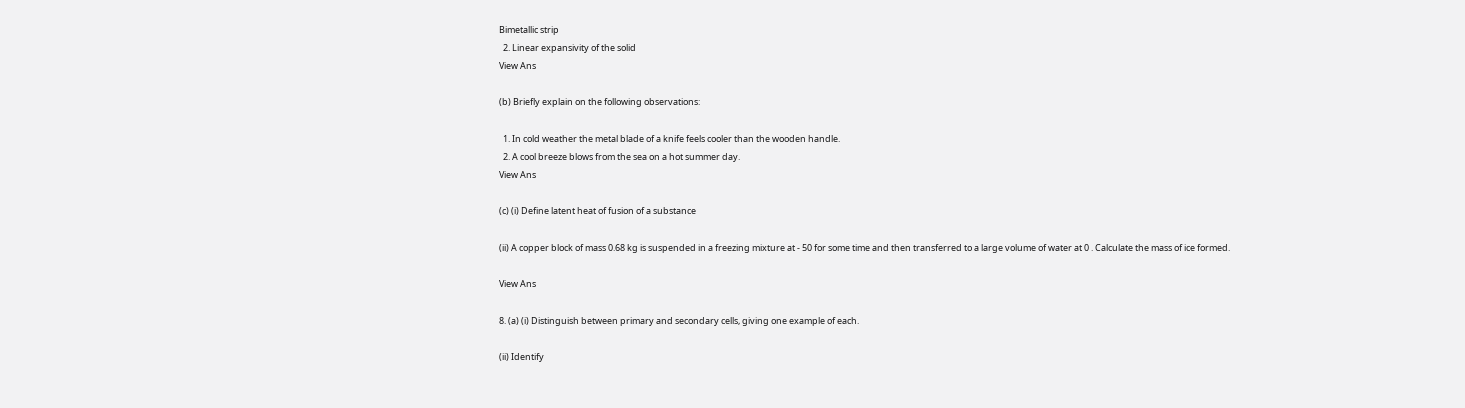Bimetallic strip
  2. Linear expansivity of the solid
View Ans

(b) Briefly explain on the following observations:

  1. In cold weather the metal blade of a knife feels cooler than the wooden handle.
  2. A cool breeze blows from the sea on a hot summer day.
View Ans

(c) (i) Define latent heat of fusion of a substance

(ii) A copper block of mass 0.68 kg is suspended in a freezing mixture at - 50 for some time and then transferred to a large volume of water at 0 . Calculate the mass of ice formed.

View Ans

8. (a) (i) Distinguish between primary and secondary cells, giving one example of each.

(ii) Identify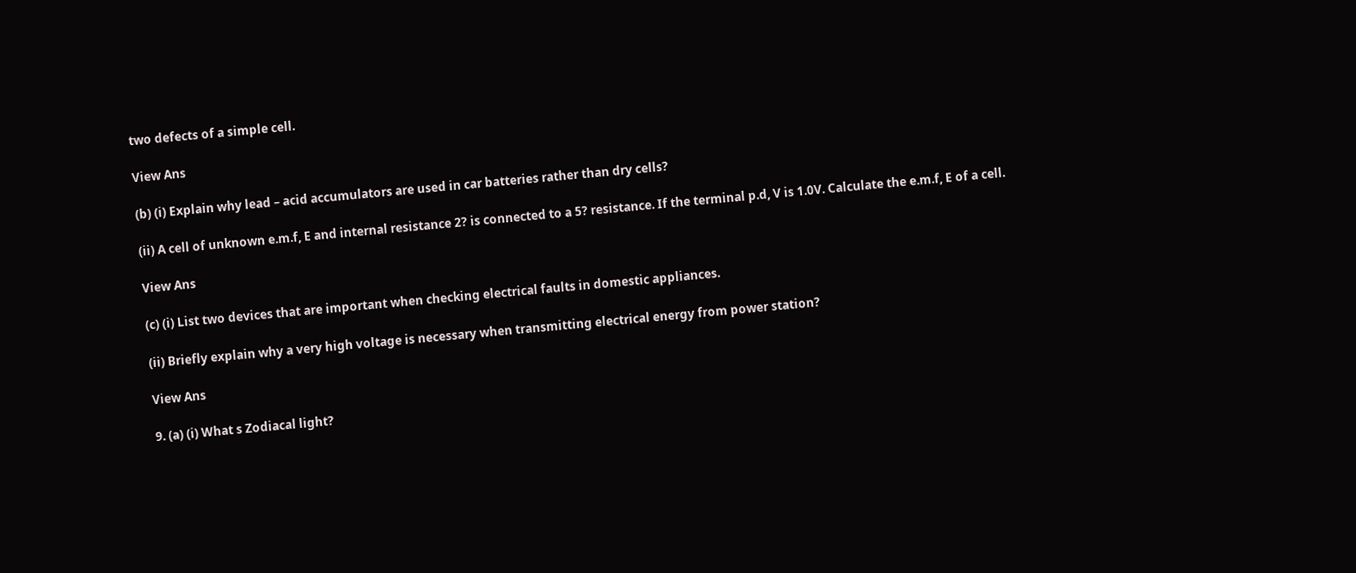two defects of a simple cell.

View Ans

(b) (i) Explain why lead – acid accumulators are used in car batteries rather than dry cells?

(ii) A cell of unknown e.m.f, E and internal resistance 2? is connected to a 5? resistance. If the terminal p.d, V is 1.0V. Calculate the e.m.f, E of a cell.

View Ans

(c) (i) List two devices that are important when checking electrical faults in domestic appliances.

(ii) Briefly explain why a very high voltage is necessary when transmitting electrical energy from power station?

View Ans

9. (a) (i) What s Zodiacal light?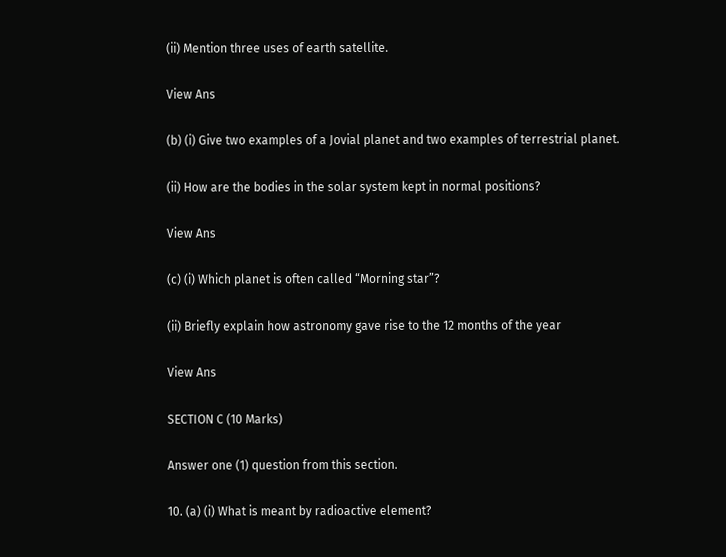(ii) Mention three uses of earth satellite.

View Ans

(b) (i) Give two examples of a Jovial planet and two examples of terrestrial planet.

(ii) How are the bodies in the solar system kept in normal positions?

View Ans

(c) (i) Which planet is often called “Morning star”?

(ii) Briefly explain how astronomy gave rise to the 12 months of the year

View Ans

SECTION C (10 Marks)

Answer one (1) question from this section.

10. (a) (i) What is meant by radioactive element?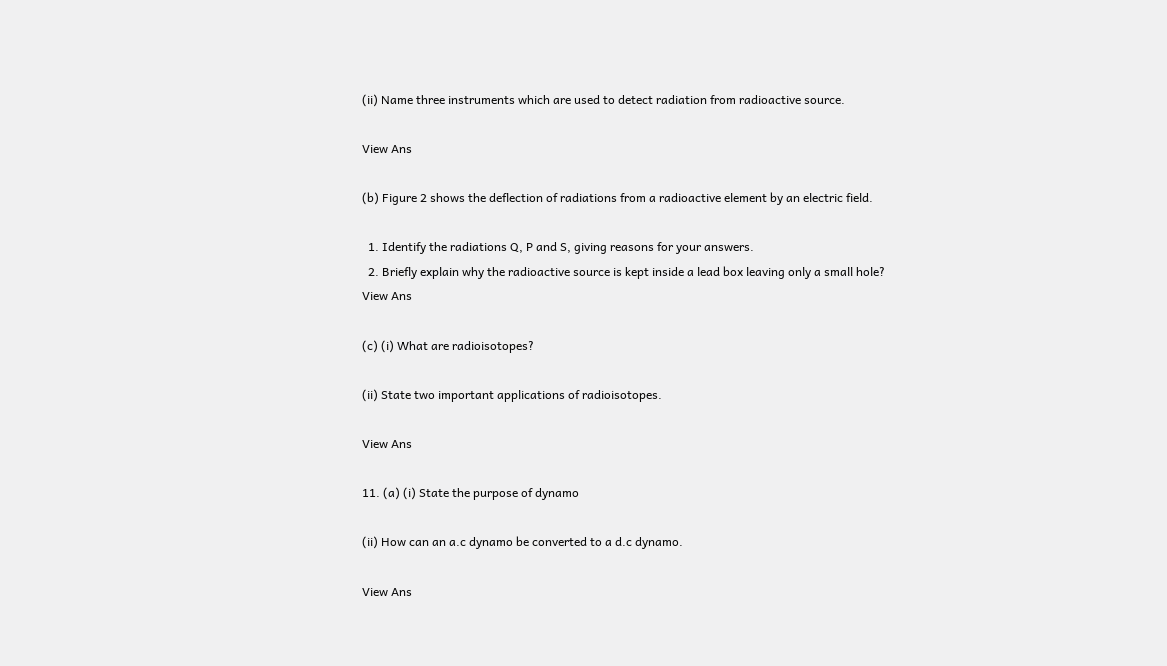(ii) Name three instruments which are used to detect radiation from radioactive source.

View Ans

(b) Figure 2 shows the deflection of radiations from a radioactive element by an electric field.

  1. Identify the radiations Q, P and S, giving reasons for your answers.
  2. Briefly explain why the radioactive source is kept inside a lead box leaving only a small hole?
View Ans

(c) (i) What are radioisotopes?

(ii) State two important applications of radioisotopes.

View Ans

11. (a) (i) State the purpose of dynamo

(ii) How can an a.c dynamo be converted to a d.c dynamo.

View Ans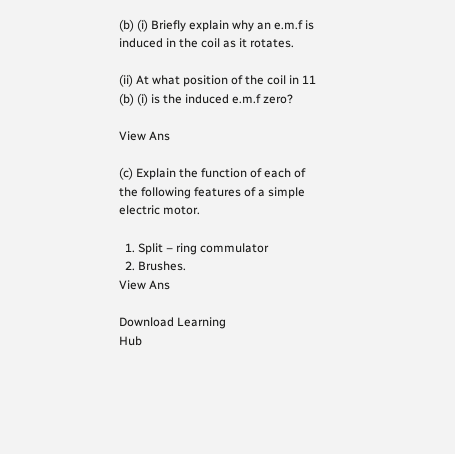(b) (i) Briefly explain why an e.m.f is induced in the coil as it rotates.

(ii) At what position of the coil in 11 (b) (i) is the induced e.m.f zero?

View Ans

(c) Explain the function of each of the following features of a simple electric motor.

  1. Split – ring commulator
  2. Brushes.
View Ans

Download Learning
Hub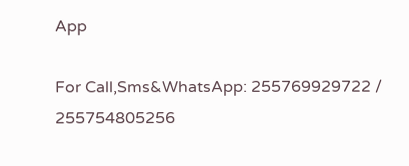App

For Call,Sms&WhatsApp: 255769929722 / 255754805256